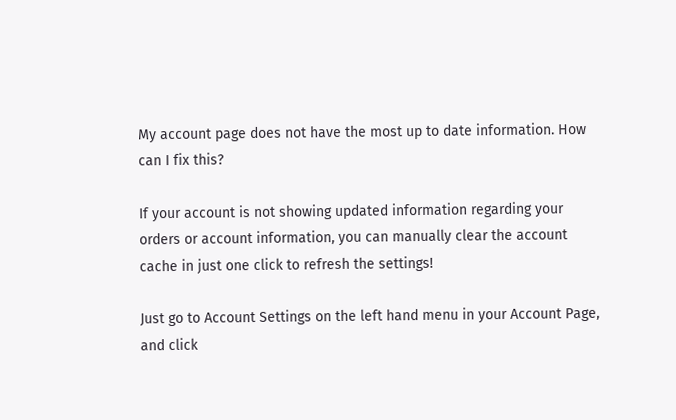My account page does not have the most up to date information. How can I fix this?

If your account is not showing updated information regarding your orders or account information, you can manually clear the account cache in just one click to refresh the settings!

Just go to Account Settings on the left hand menu in your Account Page, and click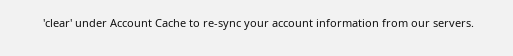'clear' under Account Cache to re-sync your account information from our servers.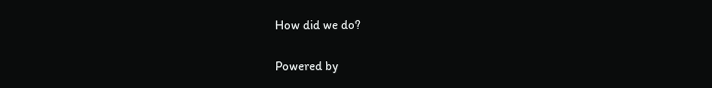How did we do?

Powered by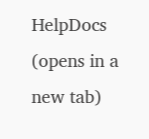HelpDocs (opens in a new tab)